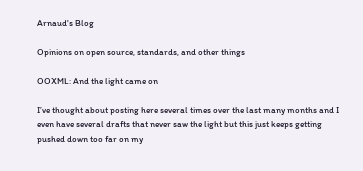Arnaud's Blog

Opinions on open source, standards, and other things

OOXML: And the light came on

I’ve thought about posting here several times over the last many months and I even have several drafts that never saw the light but this just keeps getting pushed down too far on my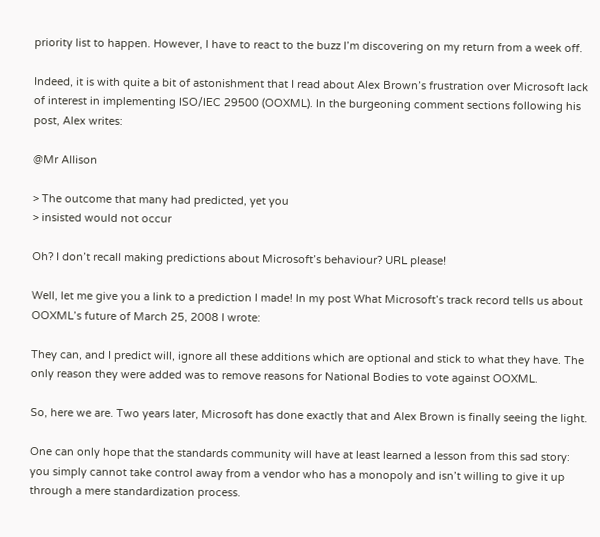priority list to happen. However, I have to react to the buzz I’m discovering on my return from a week off.

Indeed, it is with quite a bit of astonishment that I read about Alex Brown’s frustration over Microsoft lack of interest in implementing ISO/IEC 29500 (OOXML). In the burgeoning comment sections following his post, Alex writes:

@Mr Allison

> The outcome that many had predicted, yet you
> insisted would not occur

Oh? I don’t recall making predictions about Microsoft’s behaviour? URL please!

Well, let me give you a link to a prediction I made! In my post What Microsoft’s track record tells us about OOXML’s future of March 25, 2008 I wrote:

They can, and I predict will, ignore all these additions which are optional and stick to what they have. The only reason they were added was to remove reasons for National Bodies to vote against OOXML.

So, here we are. Two years later, Microsoft has done exactly that and Alex Brown is finally seeing the light.

One can only hope that the standards community will have at least learned a lesson from this sad story: you simply cannot take control away from a vendor who has a monopoly and isn’t willing to give it up through a mere standardization process.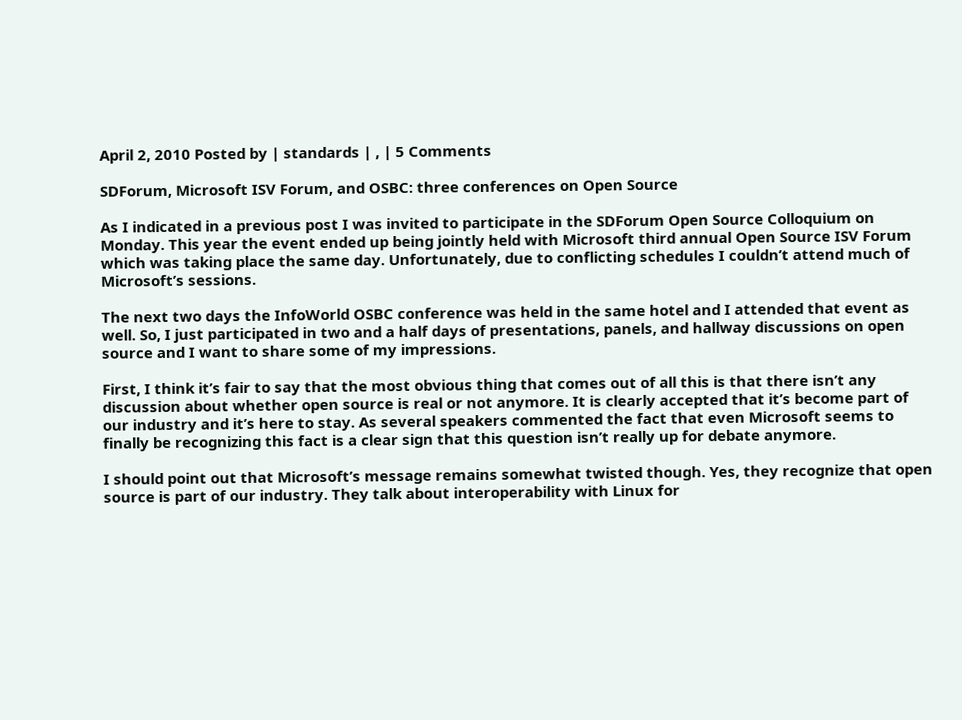April 2, 2010 Posted by | standards | , | 5 Comments

SDForum, Microsoft ISV Forum, and OSBC: three conferences on Open Source

As I indicated in a previous post I was invited to participate in the SDForum Open Source Colloquium on Monday. This year the event ended up being jointly held with Microsoft third annual Open Source ISV Forum which was taking place the same day. Unfortunately, due to conflicting schedules I couldn’t attend much of Microsoft’s sessions.

The next two days the InfoWorld OSBC conference was held in the same hotel and I attended that event as well. So, I just participated in two and a half days of presentations, panels, and hallway discussions on open source and I want to share some of my impressions.

First, I think it’s fair to say that the most obvious thing that comes out of all this is that there isn’t any discussion about whether open source is real or not anymore. It is clearly accepted that it’s become part of our industry and it’s here to stay. As several speakers commented the fact that even Microsoft seems to finally be recognizing this fact is a clear sign that this question isn’t really up for debate anymore.

I should point out that Microsoft’s message remains somewhat twisted though. Yes, they recognize that open source is part of our industry. They talk about interoperability with Linux for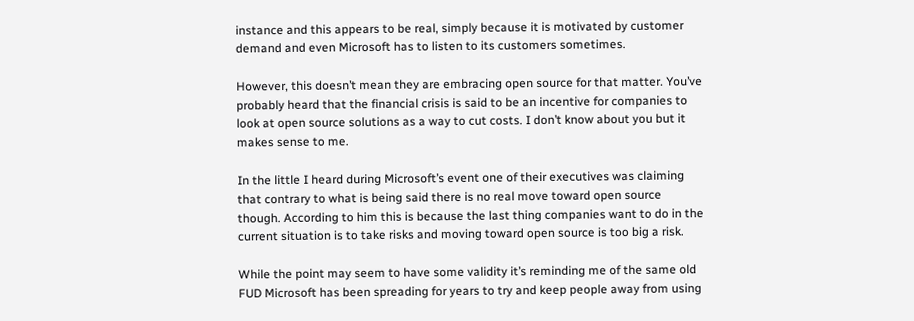instance and this appears to be real, simply because it is motivated by customer demand and even Microsoft has to listen to its customers sometimes.

However, this doesn’t mean they are embracing open source for that matter. You’ve probably heard that the financial crisis is said to be an incentive for companies to look at open source solutions as a way to cut costs. I don’t know about you but it makes sense to me.

In the little I heard during Microsoft’s event one of their executives was claiming that contrary to what is being said there is no real move toward open source though. According to him this is because the last thing companies want to do in the current situation is to take risks and moving toward open source is too big a risk.

While the point may seem to have some validity it’s reminding me of the same old FUD Microsoft has been spreading for years to try and keep people away from using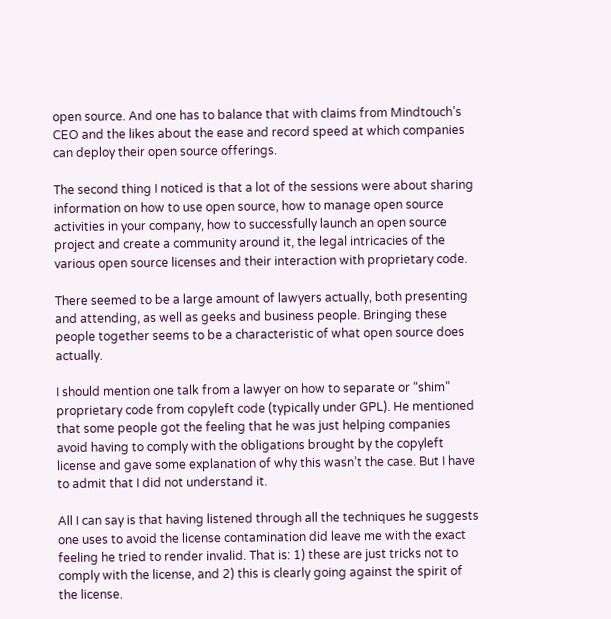open source. And one has to balance that with claims from Mindtouch’s CEO and the likes about the ease and record speed at which companies can deploy their open source offerings.

The second thing I noticed is that a lot of the sessions were about sharing information on how to use open source, how to manage open source activities in your company, how to successfully launch an open source project and create a community around it, the legal intricacies of the various open source licenses and their interaction with proprietary code.

There seemed to be a large amount of lawyers actually, both presenting and attending, as well as geeks and business people. Bringing these people together seems to be a characteristic of what open source does actually.

I should mention one talk from a lawyer on how to separate or “shim” proprietary code from copyleft code (typically under GPL). He mentioned that some people got the feeling that he was just helping companies avoid having to comply with the obligations brought by the copyleft license and gave some explanation of why this wasn’t the case. But I have to admit that I did not understand it.

All I can say is that having listened through all the techniques he suggests one uses to avoid the license contamination did leave me with the exact feeling he tried to render invalid. That is: 1) these are just tricks not to comply with the license, and 2) this is clearly going against the spirit of the license.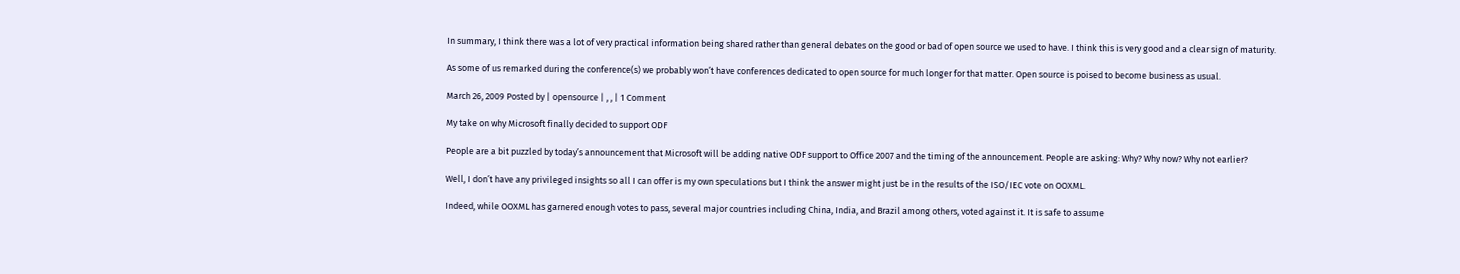In summary, I think there was a lot of very practical information being shared rather than general debates on the good or bad of open source we used to have. I think this is very good and a clear sign of maturity.

As some of us remarked during the conference(s) we probably won’t have conferences dedicated to open source for much longer for that matter. Open source is poised to become business as usual.

March 26, 2009 Posted by | opensource | , , | 1 Comment

My take on why Microsoft finally decided to support ODF

People are a bit puzzled by today’s announcement that Microsoft will be adding native ODF support to Office 2007 and the timing of the announcement. People are asking: Why? Why now? Why not earlier?

Well, I don’t have any privileged insights so all I can offer is my own speculations but I think the answer might just be in the results of the ISO/IEC vote on OOXML.

Indeed, while OOXML has garnered enough votes to pass, several major countries including China, India, and Brazil among others, voted against it. It is safe to assume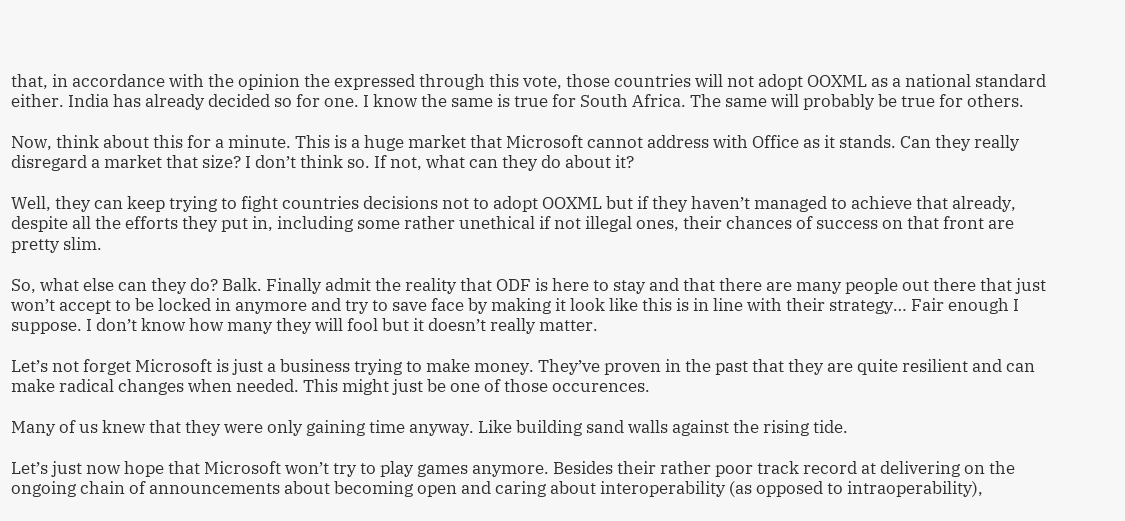that, in accordance with the opinion the expressed through this vote, those countries will not adopt OOXML as a national standard either. India has already decided so for one. I know the same is true for South Africa. The same will probably be true for others.

Now, think about this for a minute. This is a huge market that Microsoft cannot address with Office as it stands. Can they really disregard a market that size? I don’t think so. If not, what can they do about it?

Well, they can keep trying to fight countries decisions not to adopt OOXML but if they haven’t managed to achieve that already, despite all the efforts they put in, including some rather unethical if not illegal ones, their chances of success on that front are pretty slim.

So, what else can they do? Balk. Finally admit the reality that ODF is here to stay and that there are many people out there that just won’t accept to be locked in anymore and try to save face by making it look like this is in line with their strategy… Fair enough I suppose. I don’t know how many they will fool but it doesn’t really matter.

Let’s not forget Microsoft is just a business trying to make money. They’ve proven in the past that they are quite resilient and can make radical changes when needed. This might just be one of those occurences.

Many of us knew that they were only gaining time anyway. Like building sand walls against the rising tide.

Let’s just now hope that Microsoft won’t try to play games anymore. Besides their rather poor track record at delivering on the ongoing chain of announcements about becoming open and caring about interoperability (as opposed to intraoperability),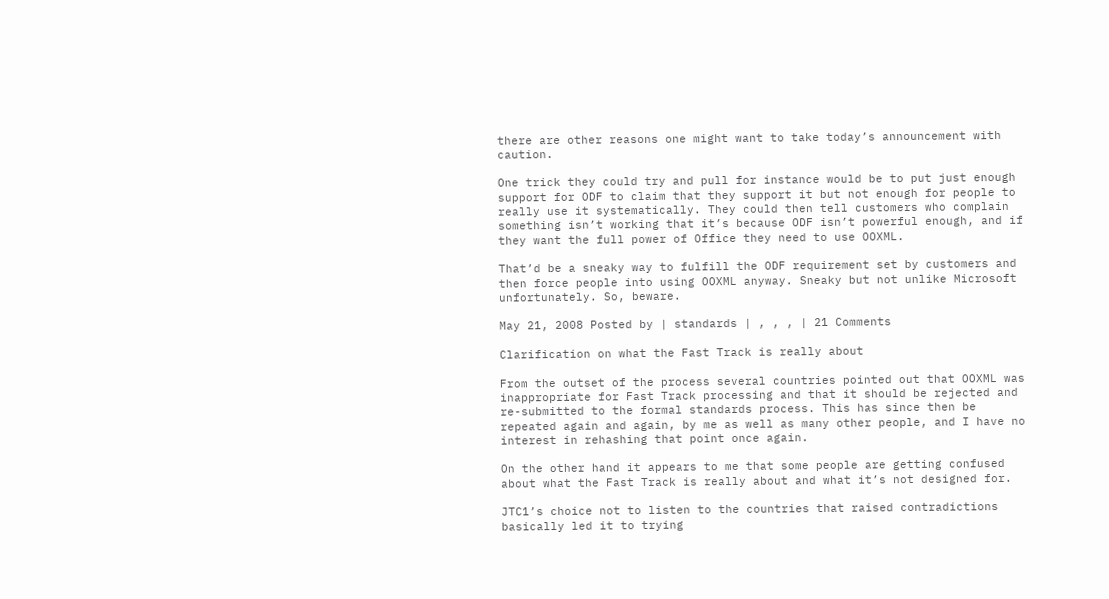there are other reasons one might want to take today’s announcement with caution.

One trick they could try and pull for instance would be to put just enough support for ODF to claim that they support it but not enough for people to really use it systematically. They could then tell customers who complain something isn’t working that it’s because ODF isn’t powerful enough, and if they want the full power of Office they need to use OOXML.

That’d be a sneaky way to fulfill the ODF requirement set by customers and then force people into using OOXML anyway. Sneaky but not unlike Microsoft unfortunately. So, beware.

May 21, 2008 Posted by | standards | , , , | 21 Comments

Clarification on what the Fast Track is really about

From the outset of the process several countries pointed out that OOXML was inappropriate for Fast Track processing and that it should be rejected and re-submitted to the formal standards process. This has since then be repeated again and again, by me as well as many other people, and I have no interest in rehashing that point once again.

On the other hand it appears to me that some people are getting confused about what the Fast Track is really about and what it’s not designed for.

JTC1’s choice not to listen to the countries that raised contradictions basically led it to trying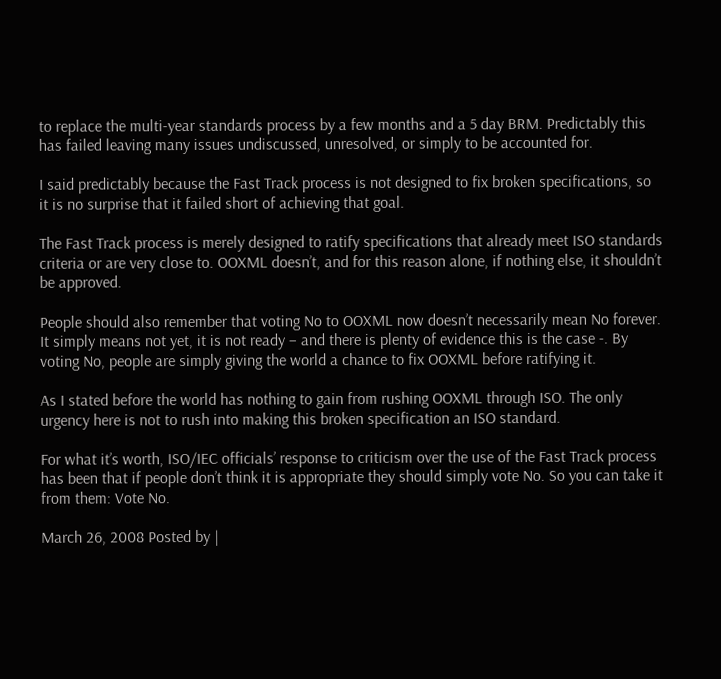to replace the multi-year standards process by a few months and a 5 day BRM. Predictably this has failed leaving many issues undiscussed, unresolved, or simply to be accounted for.

I said predictably because the Fast Track process is not designed to fix broken specifications, so it is no surprise that it failed short of achieving that goal.

The Fast Track process is merely designed to ratify specifications that already meet ISO standards criteria or are very close to. OOXML doesn’t, and for this reason alone, if nothing else, it shouldn’t be approved.

People should also remember that voting No to OOXML now doesn’t necessarily mean No forever. It simply means not yet, it is not ready – and there is plenty of evidence this is the case -. By voting No, people are simply giving the world a chance to fix OOXML before ratifying it.

As I stated before the world has nothing to gain from rushing OOXML through ISO. The only urgency here is not to rush into making this broken specification an ISO standard.

For what it’s worth, ISO/IEC officials’ response to criticism over the use of the Fast Track process has been that if people don’t think it is appropriate they should simply vote No. So you can take it from them: Vote No.

March 26, 2008 Posted by |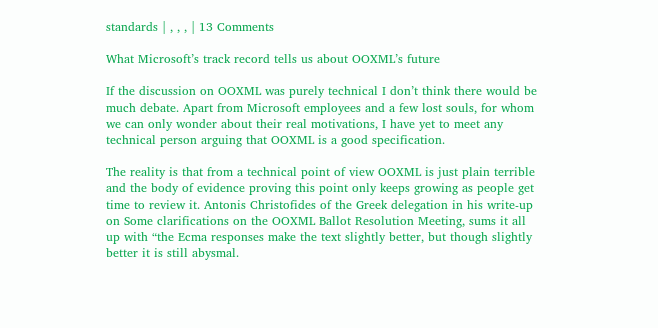standards | , , , | 13 Comments

What Microsoft’s track record tells us about OOXML’s future

If the discussion on OOXML was purely technical I don’t think there would be much debate. Apart from Microsoft employees and a few lost souls, for whom we can only wonder about their real motivations, I have yet to meet any technical person arguing that OOXML is a good specification.

The reality is that from a technical point of view OOXML is just plain terrible and the body of evidence proving this point only keeps growing as people get time to review it. Antonis Christofides of the Greek delegation in his write-up on Some clarifications on the OOXML Ballot Resolution Meeting, sums it all up with “the Ecma responses make the text slightly better, but though slightly better it is still abysmal.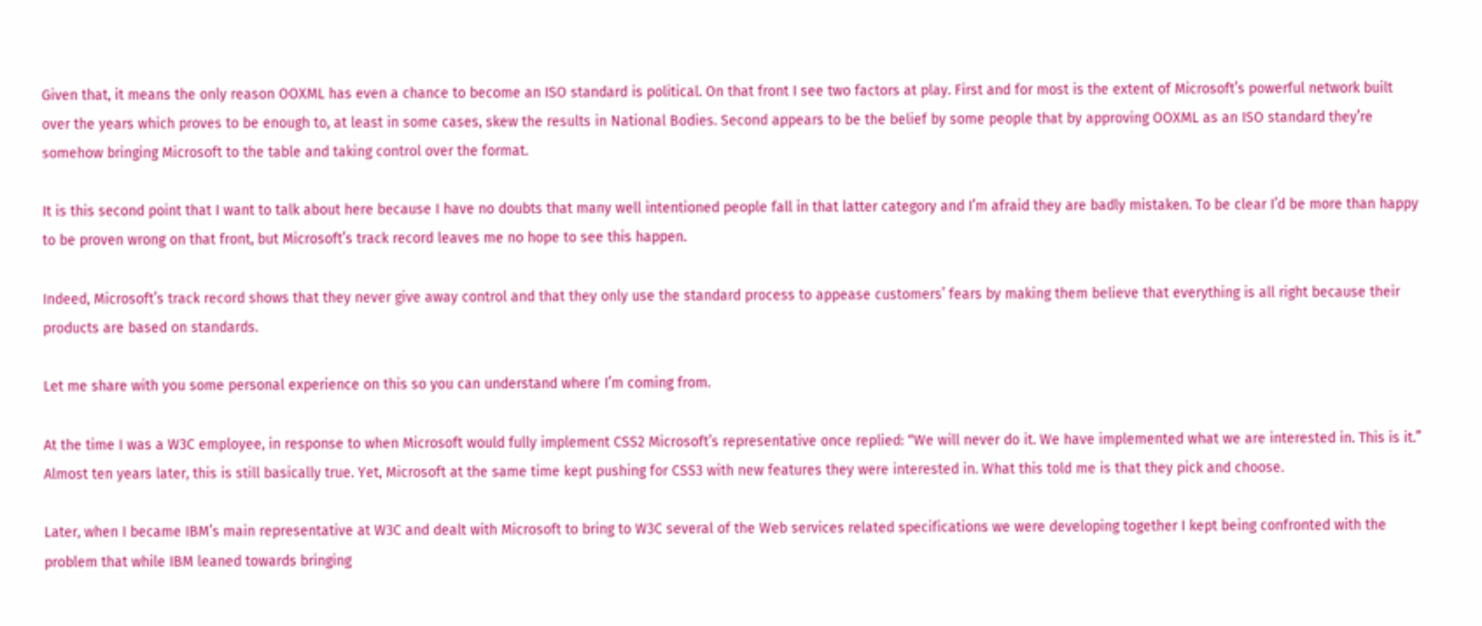Given that, it means the only reason OOXML has even a chance to become an ISO standard is political. On that front I see two factors at play. First and for most is the extent of Microsoft’s powerful network built over the years which proves to be enough to, at least in some cases, skew the results in National Bodies. Second appears to be the belief by some people that by approving OOXML as an ISO standard they’re somehow bringing Microsoft to the table and taking control over the format.

It is this second point that I want to talk about here because I have no doubts that many well intentioned people fall in that latter category and I’m afraid they are badly mistaken. To be clear I’d be more than happy to be proven wrong on that front, but Microsoft’s track record leaves me no hope to see this happen.

Indeed, Microsoft’s track record shows that they never give away control and that they only use the standard process to appease customers’ fears by making them believe that everything is all right because their products are based on standards.

Let me share with you some personal experience on this so you can understand where I’m coming from.

At the time I was a W3C employee, in response to when Microsoft would fully implement CSS2 Microsoft’s representative once replied: “We will never do it. We have implemented what we are interested in. This is it.” Almost ten years later, this is still basically true. Yet, Microsoft at the same time kept pushing for CSS3 with new features they were interested in. What this told me is that they pick and choose.

Later, when I became IBM’s main representative at W3C and dealt with Microsoft to bring to W3C several of the Web services related specifications we were developing together I kept being confronted with the problem that while IBM leaned towards bringing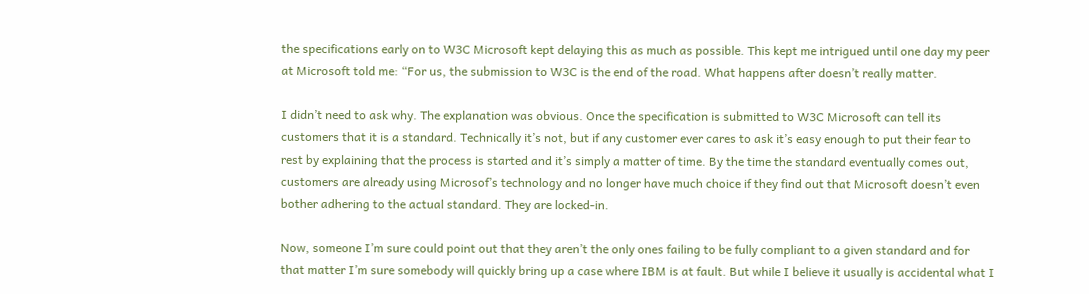the specifications early on to W3C Microsoft kept delaying this as much as possible. This kept me intrigued until one day my peer at Microsoft told me: “For us, the submission to W3C is the end of the road. What happens after doesn’t really matter.

I didn’t need to ask why. The explanation was obvious. Once the specification is submitted to W3C Microsoft can tell its customers that it is a standard. Technically it’s not, but if any customer ever cares to ask it’s easy enough to put their fear to rest by explaining that the process is started and it’s simply a matter of time. By the time the standard eventually comes out, customers are already using Microsof’s technology and no longer have much choice if they find out that Microsoft doesn’t even bother adhering to the actual standard. They are locked-in.

Now, someone I’m sure could point out that they aren’t the only ones failing to be fully compliant to a given standard and for that matter I’m sure somebody will quickly bring up a case where IBM is at fault. But while I believe it usually is accidental what I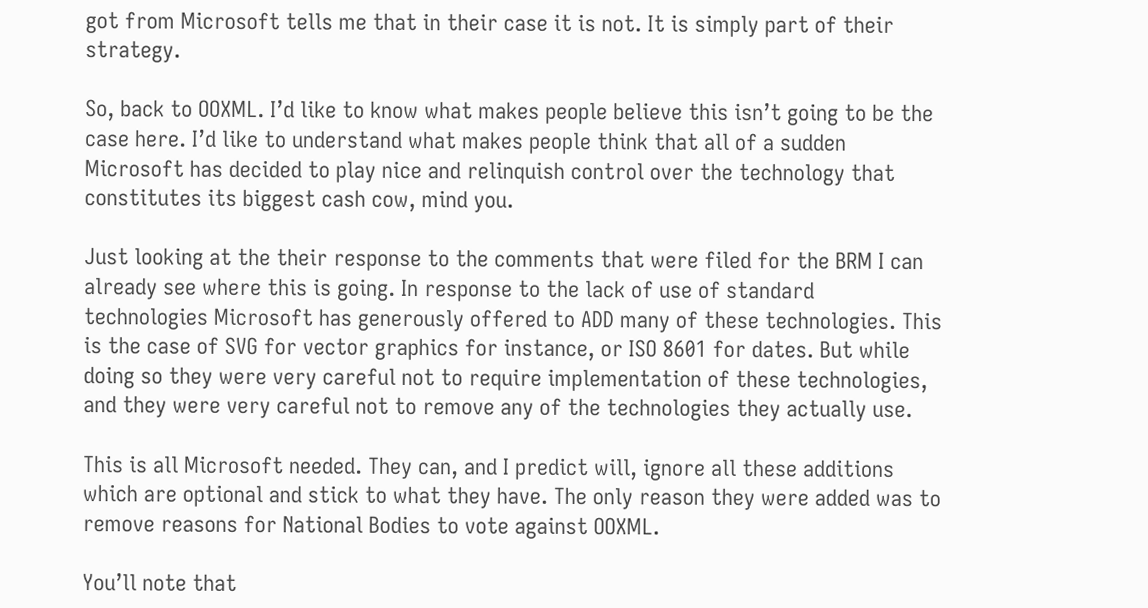got from Microsoft tells me that in their case it is not. It is simply part of their strategy.

So, back to OOXML. I’d like to know what makes people believe this isn’t going to be the case here. I’d like to understand what makes people think that all of a sudden Microsoft has decided to play nice and relinquish control over the technology that constitutes its biggest cash cow, mind you.

Just looking at the their response to the comments that were filed for the BRM I can already see where this is going. In response to the lack of use of standard technologies Microsoft has generously offered to ADD many of these technologies. This is the case of SVG for vector graphics for instance, or ISO 8601 for dates. But while doing so they were very careful not to require implementation of these technologies, and they were very careful not to remove any of the technologies they actually use.

This is all Microsoft needed. They can, and I predict will, ignore all these additions which are optional and stick to what they have. The only reason they were added was to remove reasons for National Bodies to vote against OOXML.

You’ll note that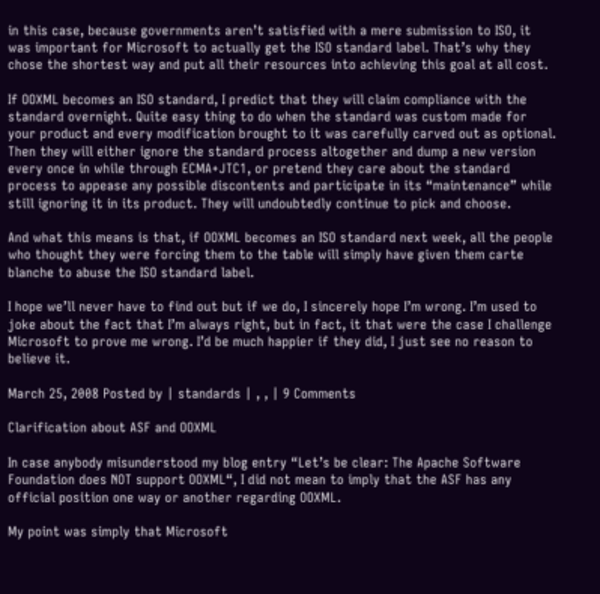in this case, because governments aren’t satisfied with a mere submission to ISO, it was important for Microsoft to actually get the ISO standard label. That’s why they chose the shortest way and put all their resources into achieving this goal at all cost.

If OOXML becomes an ISO standard, I predict that they will claim compliance with the standard overnight. Quite easy thing to do when the standard was custom made for your product and every modification brought to it was carefully carved out as optional. Then they will either ignore the standard process altogether and dump a new version every once in while through ECMA+JTC1, or pretend they care about the standard process to appease any possible discontents and participate in its “maintenance” while still ignoring it in its product. They will undoubtedly continue to pick and choose.

And what this means is that, if OOXML becomes an ISO standard next week, all the people who thought they were forcing them to the table will simply have given them carte blanche to abuse the ISO standard label.

I hope we’ll never have to find out but if we do, I sincerely hope I’m wrong. I’m used to joke about the fact that I’m always right, but in fact, it that were the case I challenge Microsoft to prove me wrong. I’d be much happier if they did, I just see no reason to believe it.

March 25, 2008 Posted by | standards | , , | 9 Comments

Clarification about ASF and OOXML

In case anybody misunderstood my blog entry “Let’s be clear: The Apache Software Foundation does NOT support OOXML“, I did not mean to imply that the ASF has any official position one way or another regarding OOXML.

My point was simply that Microsoft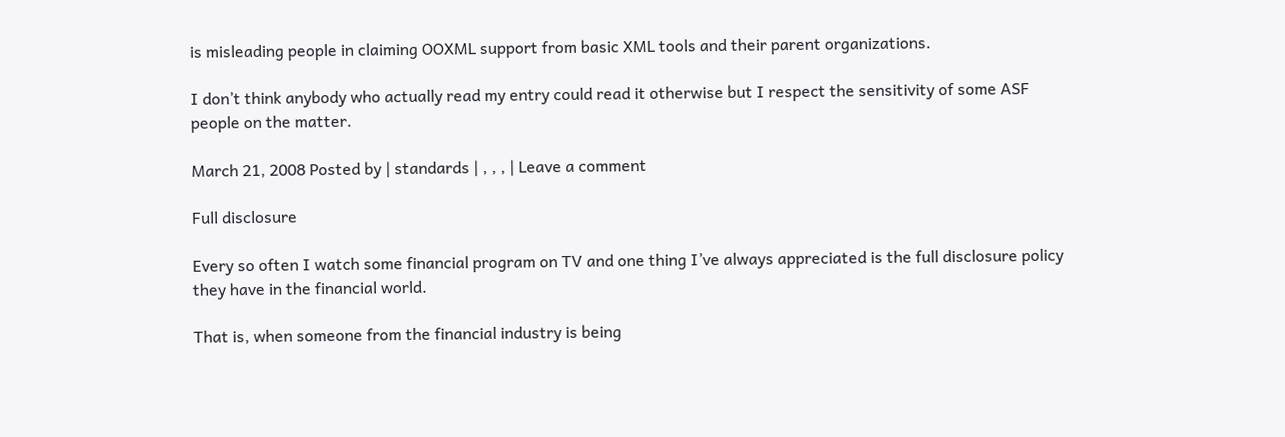is misleading people in claiming OOXML support from basic XML tools and their parent organizations.

I don’t think anybody who actually read my entry could read it otherwise but I respect the sensitivity of some ASF people on the matter.

March 21, 2008 Posted by | standards | , , , | Leave a comment

Full disclosure

Every so often I watch some financial program on TV and one thing I’ve always appreciated is the full disclosure policy they have in the financial world.

That is, when someone from the financial industry is being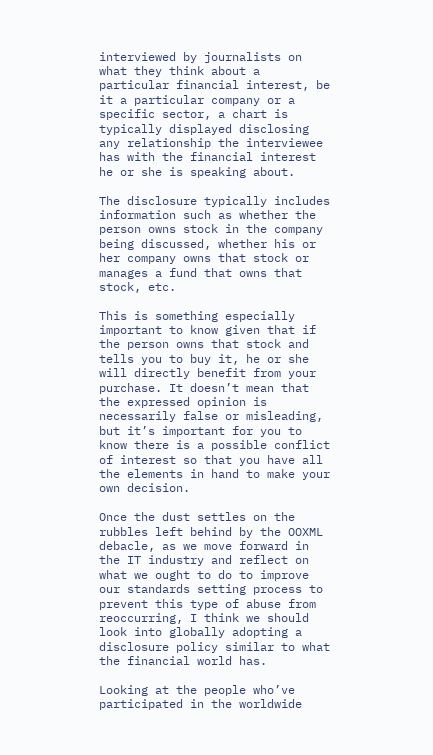interviewed by journalists on what they think about a particular financial interest, be it a particular company or a specific sector, a chart is typically displayed disclosing any relationship the interviewee has with the financial interest he or she is speaking about.

The disclosure typically includes information such as whether the person owns stock in the company being discussed, whether his or her company owns that stock or manages a fund that owns that stock, etc.

This is something especially important to know given that if the person owns that stock and tells you to buy it, he or she will directly benefit from your purchase. It doesn’t mean that the expressed opinion is necessarily false or misleading, but it’s important for you to know there is a possible conflict of interest so that you have all the elements in hand to make your own decision.

Once the dust settles on the rubbles left behind by the OOXML debacle, as we move forward in the IT industry and reflect on what we ought to do to improve our standards setting process to prevent this type of abuse from reoccurring, I think we should look into globally adopting a disclosure policy similar to what the financial world has.

Looking at the people who’ve participated in the worldwide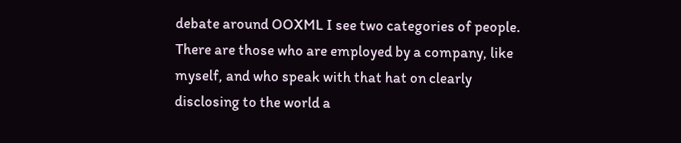debate around OOXML I see two categories of people. There are those who are employed by a company, like myself, and who speak with that hat on clearly disclosing to the world a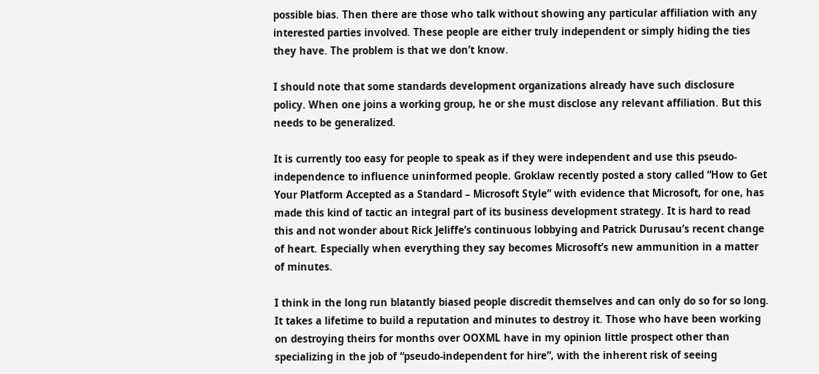possible bias. Then there are those who talk without showing any particular affiliation with any interested parties involved. These people are either truly independent or simply hiding the ties they have. The problem is that we don’t know.

I should note that some standards development organizations already have such disclosure policy. When one joins a working group, he or she must disclose any relevant affiliation. But this needs to be generalized.

It is currently too easy for people to speak as if they were independent and use this pseudo-independence to influence uninformed people. Groklaw recently posted a story called “How to Get Your Platform Accepted as a Standard – Microsoft Style” with evidence that Microsoft, for one, has made this kind of tactic an integral part of its business development strategy. It is hard to read this and not wonder about Rick Jeliffe’s continuous lobbying and Patrick Durusau’s recent change of heart. Especially when everything they say becomes Microsoft’s new ammunition in a matter of minutes.

I think in the long run blatantly biased people discredit themselves and can only do so for so long. It takes a lifetime to build a reputation and minutes to destroy it. Those who have been working on destroying theirs for months over OOXML have in my opinion little prospect other than specializing in the job of “pseudo-independent for hire”, with the inherent risk of seeing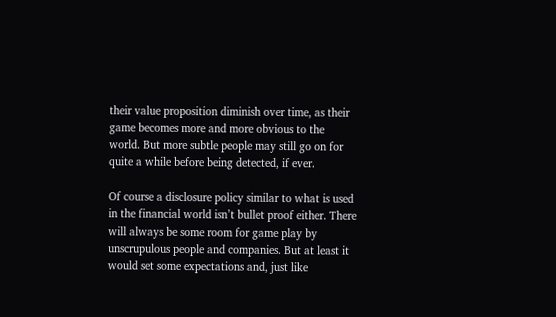their value proposition diminish over time, as their game becomes more and more obvious to the world. But more subtle people may still go on for quite a while before being detected, if ever.

Of course a disclosure policy similar to what is used in the financial world isn’t bullet proof either. There will always be some room for game play by unscrupulous people and companies. But at least it would set some expectations and, just like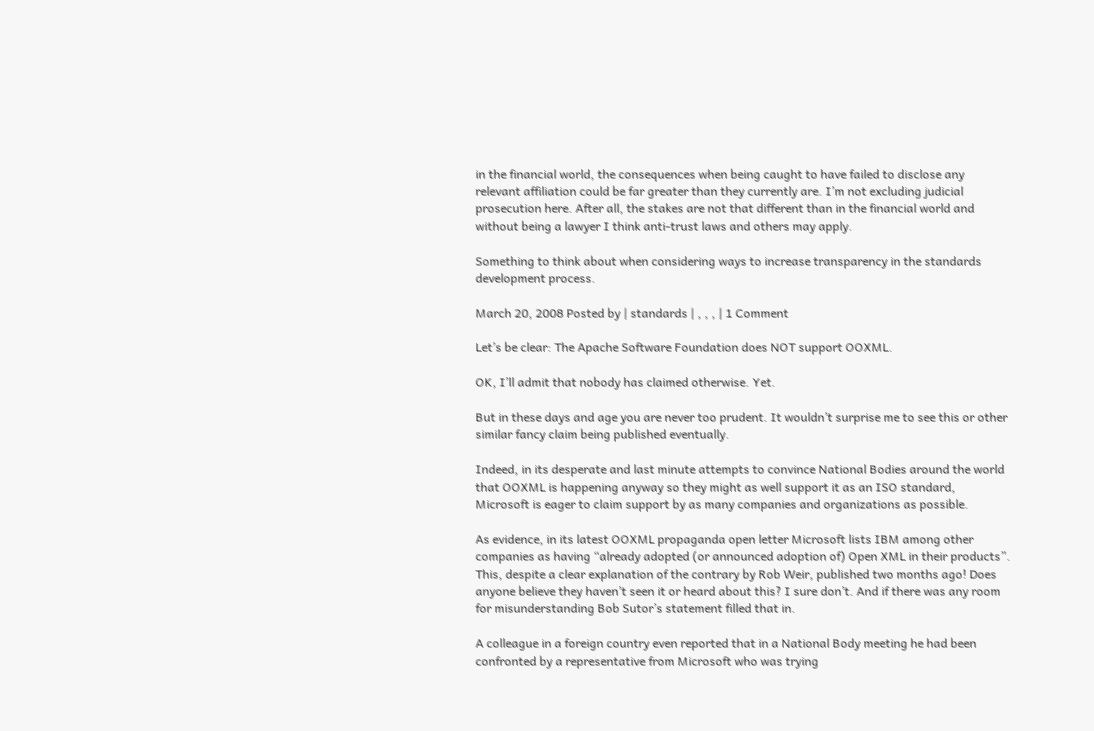in the financial world, the consequences when being caught to have failed to disclose any relevant affiliation could be far greater than they currently are. I’m not excluding judicial prosecution here. After all, the stakes are not that different than in the financial world and without being a lawyer I think anti-trust laws and others may apply.

Something to think about when considering ways to increase transparency in the standards development process.

March 20, 2008 Posted by | standards | , , , | 1 Comment

Let’s be clear: The Apache Software Foundation does NOT support OOXML.

OK, I’ll admit that nobody has claimed otherwise. Yet.

But in these days and age you are never too prudent. It wouldn’t surprise me to see this or other similar fancy claim being published eventually.

Indeed, in its desperate and last minute attempts to convince National Bodies around the world that OOXML is happening anyway so they might as well support it as an ISO standard, Microsoft is eager to claim support by as many companies and organizations as possible.

As evidence, in its latest OOXML propaganda open letter Microsoft lists IBM among other companies as having “already adopted (or announced adoption of) Open XML in their products”. This, despite a clear explanation of the contrary by Rob Weir, published two months ago! Does anyone believe they haven’t seen it or heard about this? I sure don’t. And if there was any room for misunderstanding Bob Sutor’s statement filled that in.

A colleague in a foreign country even reported that in a National Body meeting he had been confronted by a representative from Microsoft who was trying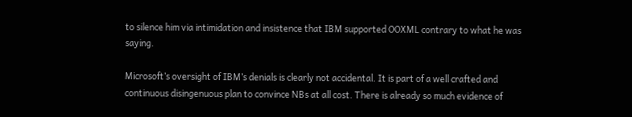to silence him via intimidation and insistence that IBM supported OOXML contrary to what he was saying.

Microsoft’s oversight of IBM’s denials is clearly not accidental. It is part of a well crafted and continuous disingenuous plan to convince NBs at all cost. There is already so much evidence of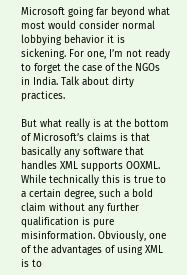Microsoft going far beyond what most would consider normal lobbying behavior it is sickening. For one, I’m not ready to forget the case of the NGOs in India. Talk about dirty practices.

But what really is at the bottom of Microsoft’s claims is that basically any software that handles XML supports OOXML. While technically this is true to a certain degree, such a bold claim without any further qualification is pure misinformation. Obviously, one of the advantages of using XML is to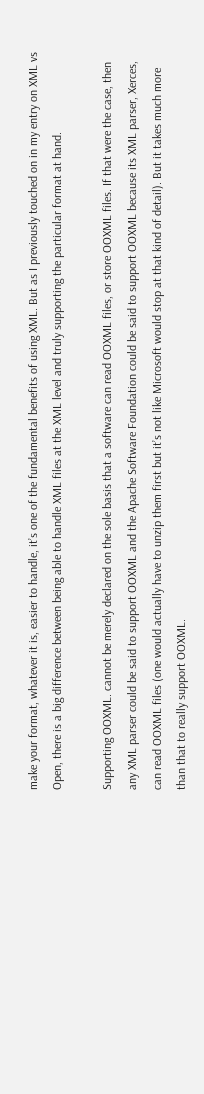make your format, whatever it is, easier to handle, it’s one of the fundamental benefits of using XML. But as I previously touched on in my entry on XML vs Open, there is a big difference between being able to handle XML files at the XML level and truly supporting the particular format at hand.

Supporting OOXML. cannot be merely declared on the sole basis that a software can read OOXML files, or store OOXML files. If that were the case, then any XML parser could be said to support OOXML and the Apache Software Foundation could be said to support OOXML because its XML parser, Xerces, can read OOXML files (one would actually have to unzip them first but it’s not like Microsoft would stop at that kind of detail). But it takes much more than that to really support OOXML.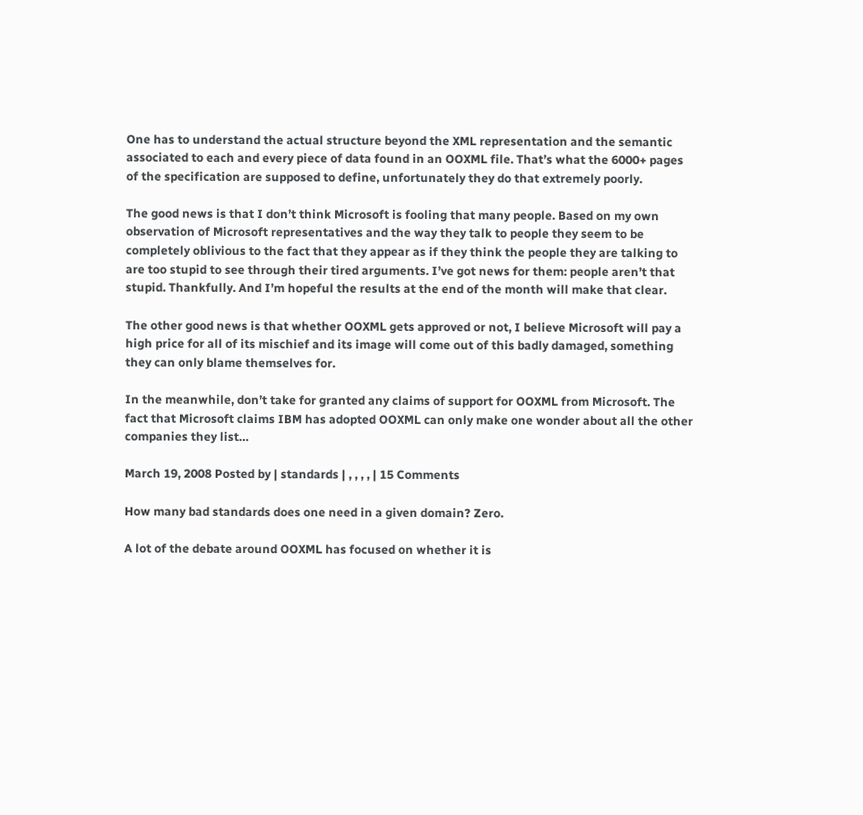One has to understand the actual structure beyond the XML representation and the semantic associated to each and every piece of data found in an OOXML file. That’s what the 6000+ pages of the specification are supposed to define, unfortunately they do that extremely poorly.

The good news is that I don’t think Microsoft is fooling that many people. Based on my own observation of Microsoft representatives and the way they talk to people they seem to be completely oblivious to the fact that they appear as if they think the people they are talking to are too stupid to see through their tired arguments. I’ve got news for them: people aren’t that stupid. Thankfully. And I’m hopeful the results at the end of the month will make that clear.

The other good news is that whether OOXML gets approved or not, I believe Microsoft will pay a high price for all of its mischief and its image will come out of this badly damaged, something they can only blame themselves for.

In the meanwhile, don’t take for granted any claims of support for OOXML from Microsoft. The fact that Microsoft claims IBM has adopted OOXML can only make one wonder about all the other companies they list…

March 19, 2008 Posted by | standards | , , , , | 15 Comments

How many bad standards does one need in a given domain? Zero.

A lot of the debate around OOXML has focused on whether it is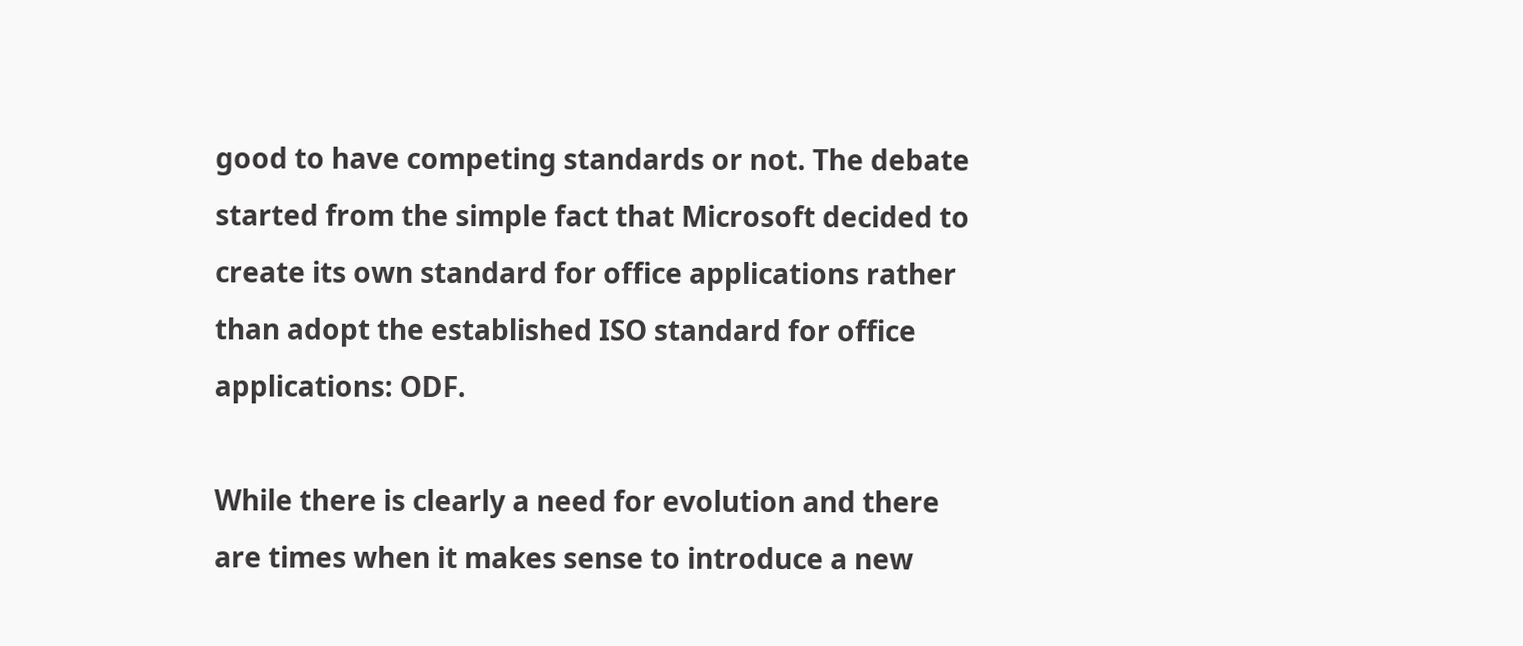good to have competing standards or not. The debate started from the simple fact that Microsoft decided to create its own standard for office applications rather than adopt the established ISO standard for office applications: ODF.

While there is clearly a need for evolution and there are times when it makes sense to introduce a new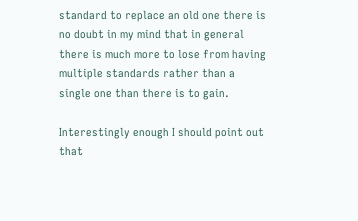standard to replace an old one there is no doubt in my mind that in general there is much more to lose from having multiple standards rather than a single one than there is to gain.

Interestingly enough I should point out that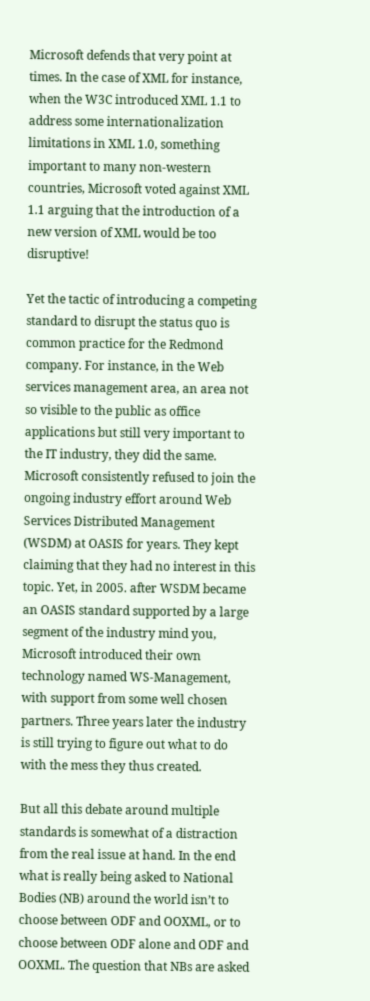Microsoft defends that very point at times. In the case of XML for instance, when the W3C introduced XML 1.1 to address some internationalization limitations in XML 1.0, something important to many non-western countries, Microsoft voted against XML 1.1 arguing that the introduction of a new version of XML would be too disruptive!

Yet the tactic of introducing a competing standard to disrupt the status quo is common practice for the Redmond company. For instance, in the Web services management area, an area not so visible to the public as office applications but still very important to the IT industry, they did the same. Microsoft consistently refused to join the ongoing industry effort around Web Services Distributed Management (WSDM) at OASIS for years. They kept claiming that they had no interest in this topic. Yet, in 2005. after WSDM became an OASIS standard supported by a large segment of the industry mind you, Microsoft introduced their own technology named WS-Management, with support from some well chosen partners. Three years later the industry is still trying to figure out what to do with the mess they thus created.

But all this debate around multiple standards is somewhat of a distraction from the real issue at hand. In the end what is really being asked to National Bodies (NB) around the world isn’t to choose between ODF and OOXML, or to choose between ODF alone and ODF and OOXML. The question that NBs are asked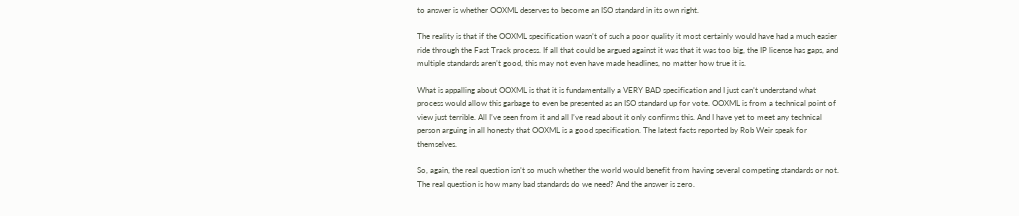to answer is whether OOXML deserves to become an ISO standard in its own right.

The reality is that if the OOXML specification wasn’t of such a poor quality it most certainly would have had a much easier ride through the Fast Track process. If all that could be argued against it was that it was too big, the IP license has gaps, and multiple standards aren’t good, this may not even have made headlines, no matter how true it is.

What is appalling about OOXML is that it is fundamentally a VERY BAD specification and I just can’t understand what process would allow this garbage to even be presented as an ISO standard up for vote. OOXML is from a technical point of view just terrible. All I’ve seen from it and all I’ve read about it only confirms this. And I have yet to meet any technical person arguing in all honesty that OOXML is a good specification. The latest facts reported by Rob Weir speak for themselves.

So, again, the real question isn’t so much whether the world would benefit from having several competing standards or not. The real question is how many bad standards do we need? And the answer is zero.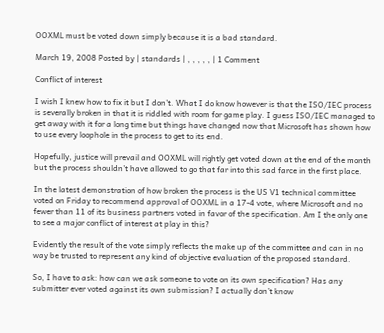OOXML must be voted down simply because it is a bad standard.

March 19, 2008 Posted by | standards | , , , , , | 1 Comment

Conflict of interest

I wish I knew how to fix it but I don’t. What I do know however is that the ISO/IEC process is severally broken in that it is riddled with room for game play. I guess ISO/IEC managed to get away with it for a long time but things have changed now that Microsoft has shown how to use every loophole in the process to get to its end.

Hopefully, justice will prevail and OOXML will rightly get voted down at the end of the month but the process shouldn’t have allowed to go that far into this sad farce in the first place.

In the latest demonstration of how broken the process is the US V1 technical committee voted on Friday to recommend approval of OOXML in a 17-4 vote, where Microsoft and no fewer than 11 of its business partners voted in favor of the specification. Am I the only one to see a major conflict of interest at play in this?

Evidently the result of the vote simply reflects the make up of the committee and can in no way be trusted to represent any kind of objective evaluation of the proposed standard.

So, I have to ask: how can we ask someone to vote on its own specification? Has any submitter ever voted against its own submission? I actually don’t know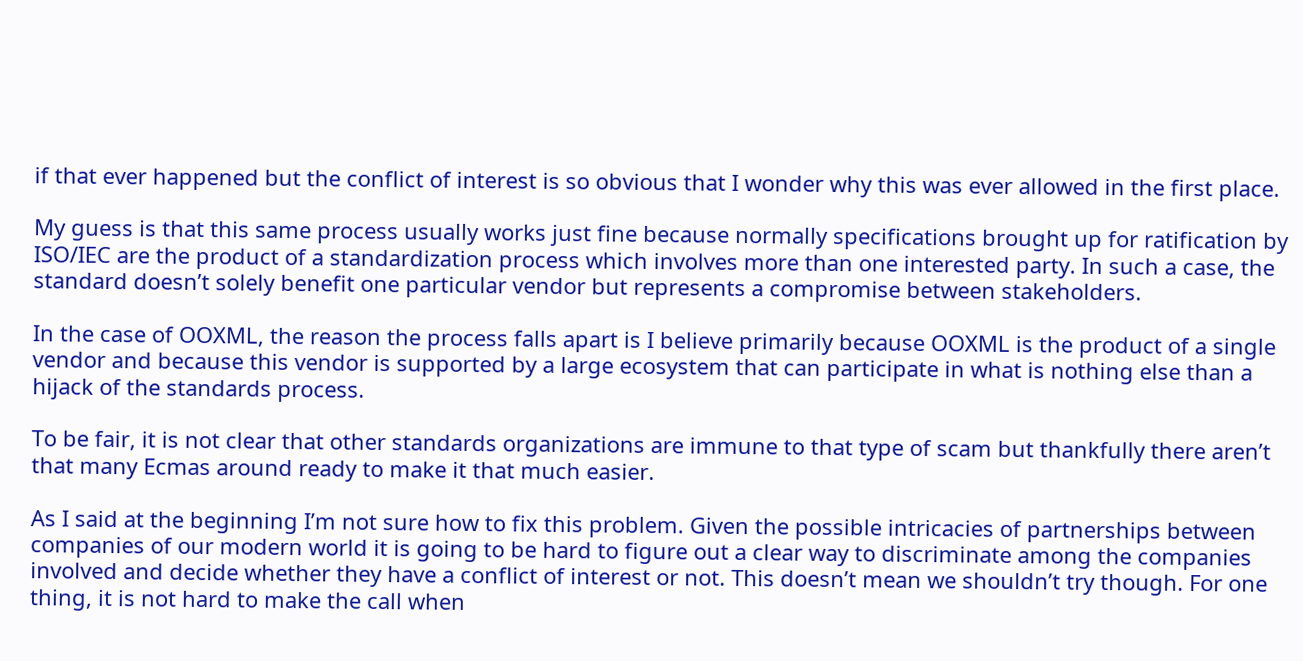if that ever happened but the conflict of interest is so obvious that I wonder why this was ever allowed in the first place.

My guess is that this same process usually works just fine because normally specifications brought up for ratification by ISO/IEC are the product of a standardization process which involves more than one interested party. In such a case, the standard doesn’t solely benefit one particular vendor but represents a compromise between stakeholders.

In the case of OOXML, the reason the process falls apart is I believe primarily because OOXML is the product of a single vendor and because this vendor is supported by a large ecosystem that can participate in what is nothing else than a hijack of the standards process.

To be fair, it is not clear that other standards organizations are immune to that type of scam but thankfully there aren’t that many Ecmas around ready to make it that much easier.

As I said at the beginning I’m not sure how to fix this problem. Given the possible intricacies of partnerships between companies of our modern world it is going to be hard to figure out a clear way to discriminate among the companies involved and decide whether they have a conflict of interest or not. This doesn’t mean we shouldn’t try though. For one thing, it is not hard to make the call when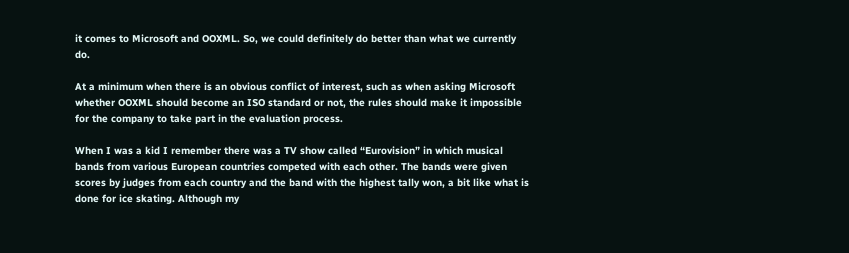it comes to Microsoft and OOXML. So, we could definitely do better than what we currently do.

At a minimum when there is an obvious conflict of interest, such as when asking Microsoft whether OOXML should become an ISO standard or not, the rules should make it impossible for the company to take part in the evaluation process.

When I was a kid I remember there was a TV show called “Eurovision” in which musical bands from various European countries competed with each other. The bands were given scores by judges from each country and the band with the highest tally won, a bit like what is done for ice skating. Although my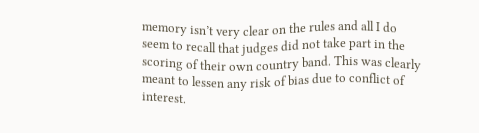memory isn’t very clear on the rules and all I do seem to recall that judges did not take part in the scoring of their own country band. This was clearly meant to lessen any risk of bias due to conflict of interest.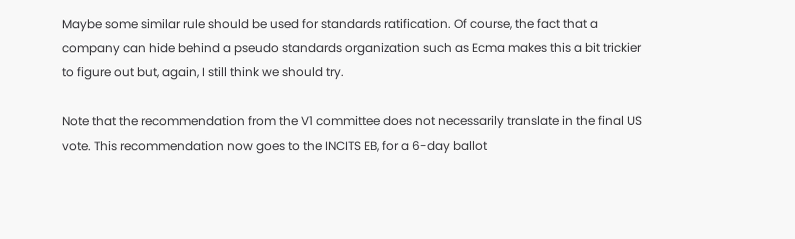Maybe some similar rule should be used for standards ratification. Of course, the fact that a company can hide behind a pseudo standards organization such as Ecma makes this a bit trickier to figure out but, again, I still think we should try.

Note that the recommendation from the V1 committee does not necessarily translate in the final US vote. This recommendation now goes to the INCITS EB, for a 6-day ballot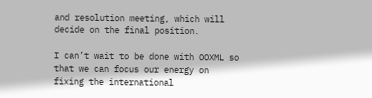and resolution meeting, which will decide on the final position.

I can’t wait to be done with OOXML so that we can focus our energy on fixing the international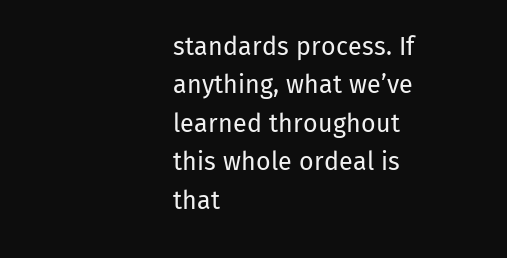standards process. If anything, what we’ve learned throughout this whole ordeal is that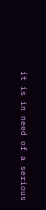it is in need of a serious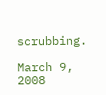scrubbing.

March 9, 2008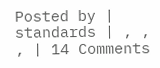Posted by | standards | , , , | 14 Comments